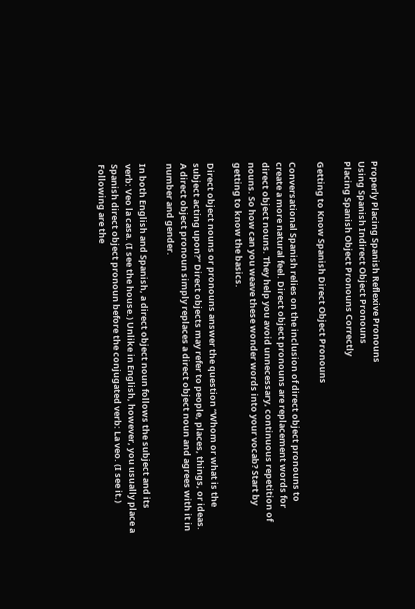Properly Placing Spanish Reflexive Pronouns
Using Spanish Indirect Object Pronouns
Placing Spanish Object Pronouns Correctly

Getting to Know Spanish Direct Object Pronouns

Conversational Spanish relies on the inclusion of direct object pronouns to create a more natural feel. Direct object pronouns are replacement words for direct object nouns. They help you avoid unnecessary, continuous repetition of nouns. So how can you weave these wonder words into your vocab? Start by getting to know the basics.

Direct object nouns or pronouns answer the question “Whom or what is the subject acting upon?” Direct objects may refer to people, places, things, or ideas. A direct object pronoun simply replaces a direct object noun and agrees with it in number and gender.

In both English and Spanish, a direct object noun follows the subject and its verb: Veo la casa. (I see the house.) Unlike in English, however, you usually place a Spanish direct object pronoun before the conjugated verb: La veo. (I see it.) Following are the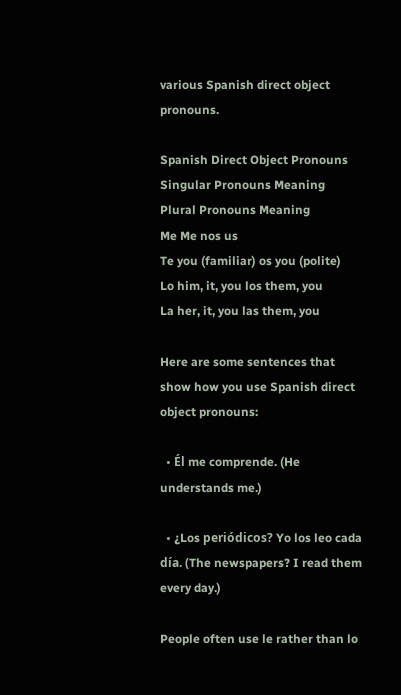various Spanish direct object pronouns.

Spanish Direct Object Pronouns
Singular Pronouns Meaning Plural Pronouns Meaning
Me Me nos us
Te you (familiar) os you (polite)
Lo him, it, you los them, you
La her, it, you las them, you

Here are some sentences that show how you use Spanish direct object pronouns:

  • Él me comprende. (He understands me.)

  • ¿Los periódicos? Yo los leo cada día. (The newspapers? I read them every day.)

People often use le rather than lo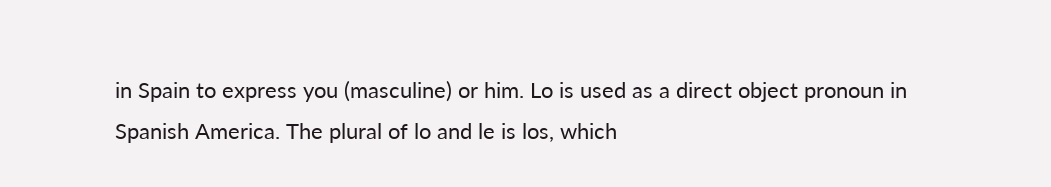in Spain to express you (masculine) or him. Lo is used as a direct object pronoun in Spanish America. The plural of lo and le is los, which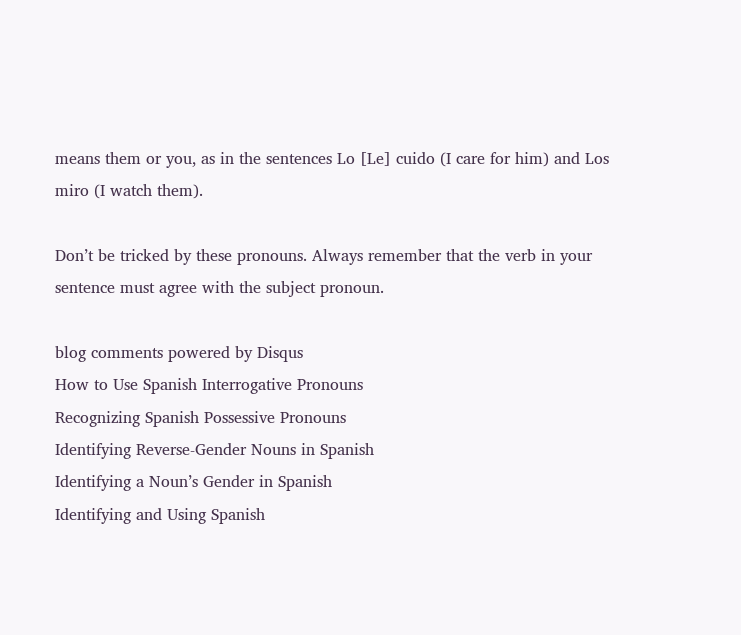means them or you, as in the sentences Lo [Le] cuido (I care for him) and Los miro (I watch them).

Don’t be tricked by these pronouns. Always remember that the verb in your sentence must agree with the subject pronoun.

blog comments powered by Disqus
How to Use Spanish Interrogative Pronouns
Recognizing Spanish Possessive Pronouns
Identifying Reverse-Gender Nouns in Spanish
Identifying a Noun’s Gender in Spanish
Identifying and Using Spanish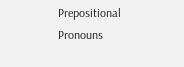Prepositional Pronouns